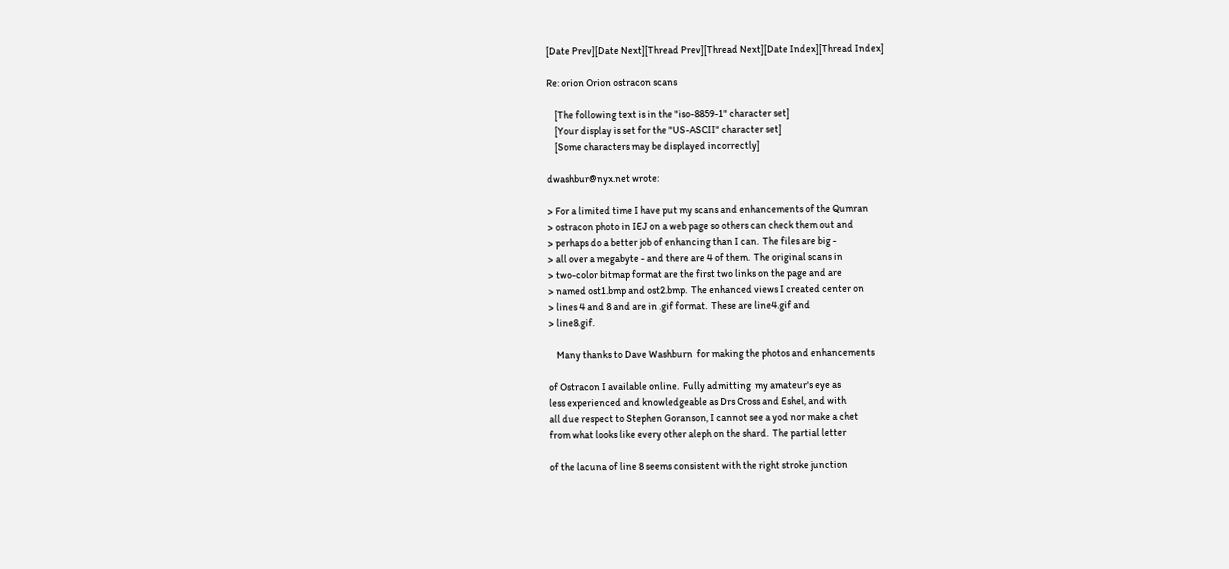[Date Prev][Date Next][Thread Prev][Thread Next][Date Index][Thread Index]

Re: orion Orion ostracon scans

    [The following text is in the "iso-8859-1" character set]
    [Your display is set for the "US-ASCII" character set]
    [Some characters may be displayed incorrectly]

dwashbur@nyx.net wrote:

> For a limited time I have put my scans and enhancements of the Qumran
> ostracon photo in IEJ on a web page so others can check them out and
> perhaps do a better job of enhancing than I can.  The files are big -
> all over a megabyte - and there are 4 of them.  The original scans in
> two-color bitmap format are the first two links on the page and are
> named ost1.bmp and ost2.bmp.  The enhanced views I created center on
> lines 4 and 8 and are in .gif format.  These are line4.gif and
> line8.gif.

    Many thanks to Dave Washburn  for making the photos and enhancements

of Ostracon I available online.  Fully admitting  my amateur's eye as
less experienced and knowledgeable as Drs Cross and Eshel, and with
all due respect to Stephen Goranson, I cannot see a yod nor make a chet
from what looks like every other aleph on the shard.  The partial letter

of the lacuna of line 8 seems consistent with the right stroke junction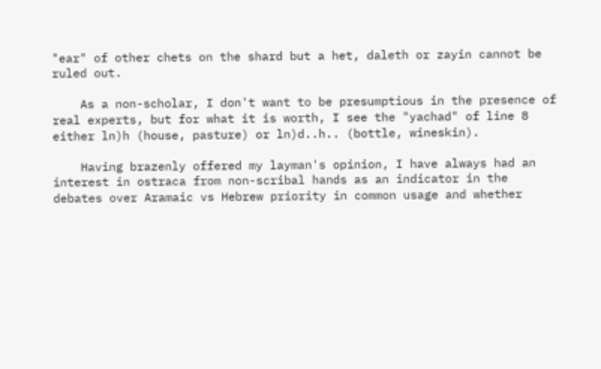"ear" of other chets on the shard but a het, daleth or zayin cannot be
ruled out.

    As a non-scholar, I don't want to be presumptious in the presence of
real experts, but for what it is worth, I see the "yachad" of line 8
either ln)h (house, pasture) or ln)d..h.. (bottle, wineskin).

    Having brazenly offered my layman's opinion, I have always had an
interest in ostraca from non-scribal hands as an indicator in the
debates over Aramaic vs Hebrew priority in common usage and whether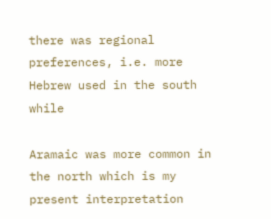there was regional preferences, i.e. more Hebrew used in the south while

Aramaic was more common in the north which is my present interpretation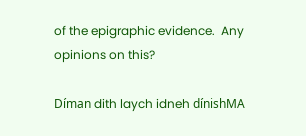of the epigraphic evidence.  Any opinions on this?

Díman dith laych idneh dínishMA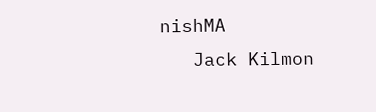nishMA
   Jack Kilmon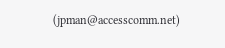(jpman@accesscomm.net)